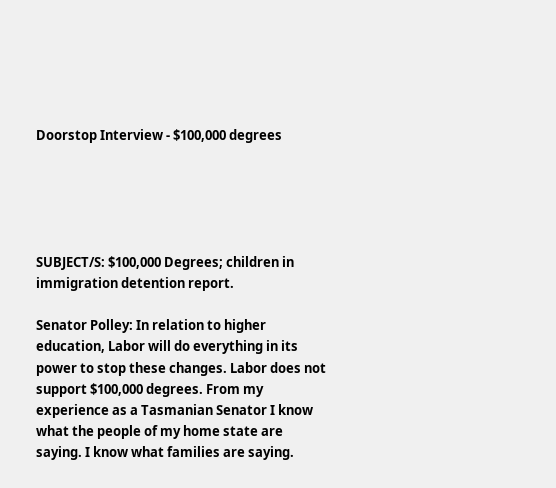Doorstop Interview - $100,000 degrees





SUBJECT/S: $100,000 Degrees; children in immigration detention report.

Senator Polley: In relation to higher education, Labor will do everything in its power to stop these changes. Labor does not support $100,000 degrees. From my experience as a Tasmanian Senator I know what the people of my home state are saying. I know what families are saying.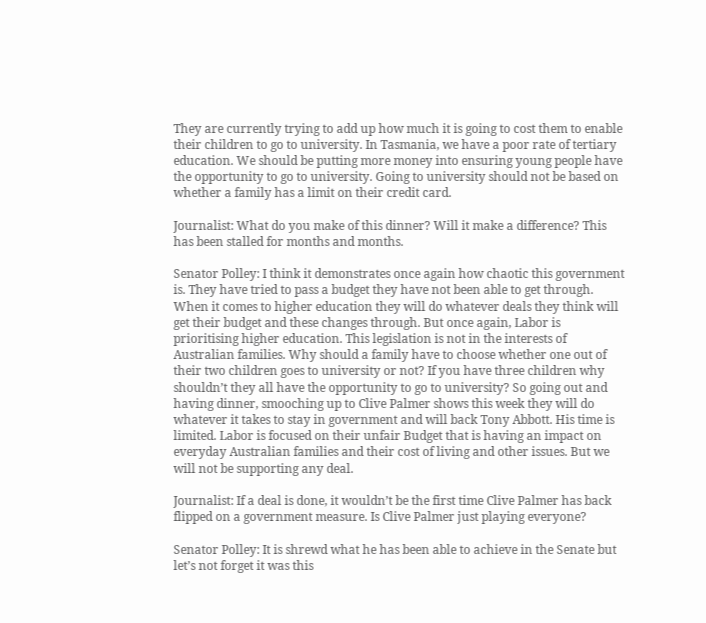They are currently trying to add up how much it is going to cost them to enable their children to go to university. In Tasmania, we have a poor rate of tertiary education. We should be putting more money into ensuring young people have the opportunity to go to university. Going to university should not be based on whether a family has a limit on their credit card.

Journalist: What do you make of this dinner? Will it make a difference? This has been stalled for months and months.

Senator Polley: I think it demonstrates once again how chaotic this government is. They have tried to pass a budget they have not been able to get through. When it comes to higher education they will do whatever deals they think will get their budget and these changes through. But once again, Labor is prioritising higher education. This legislation is not in the interests of Australian families. Why should a family have to choose whether one out of their two children goes to university or not? If you have three children why shouldn’t they all have the opportunity to go to university? So going out and having dinner, smooching up to Clive Palmer shows this week they will do whatever it takes to stay in government and will back Tony Abbott. His time is limited. Labor is focused on their unfair Budget that is having an impact on everyday Australian families and their cost of living and other issues. But we will not be supporting any deal.

Journalist: If a deal is done, it wouldn’t be the first time Clive Palmer has back flipped on a government measure. Is Clive Palmer just playing everyone?

Senator Polley: It is shrewd what he has been able to achieve in the Senate but let’s not forget it was this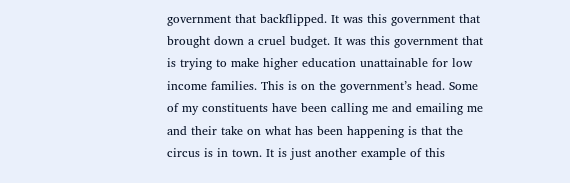government that backflipped. It was this government that brought down a cruel budget. It was this government that is trying to make higher education unattainable for low income families. This is on the government’s head. Some of my constituents have been calling me and emailing me and their take on what has been happening is that the circus is in town. It is just another example of this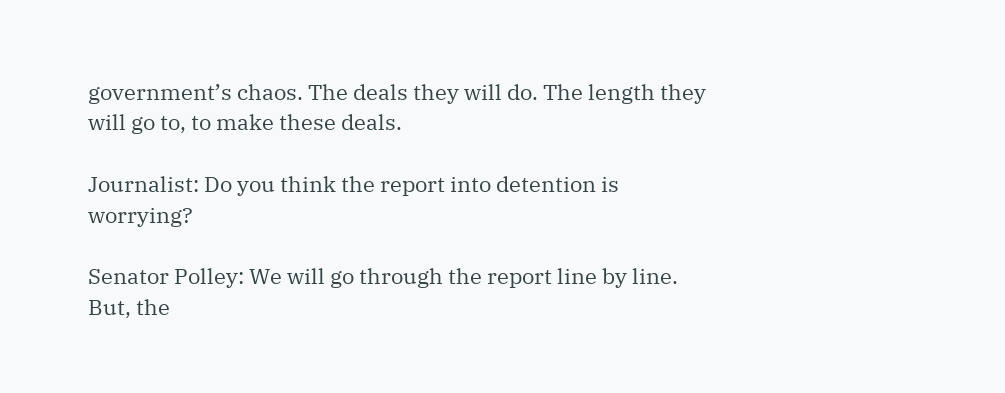government’s chaos. The deals they will do. The length they will go to, to make these deals.

Journalist: Do you think the report into detention is worrying?

Senator Polley: We will go through the report line by line. But, the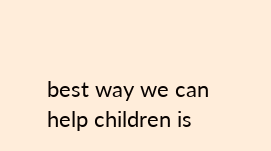best way we can help children is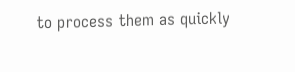to process them as quickly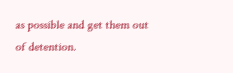as possible and get them out of detention.